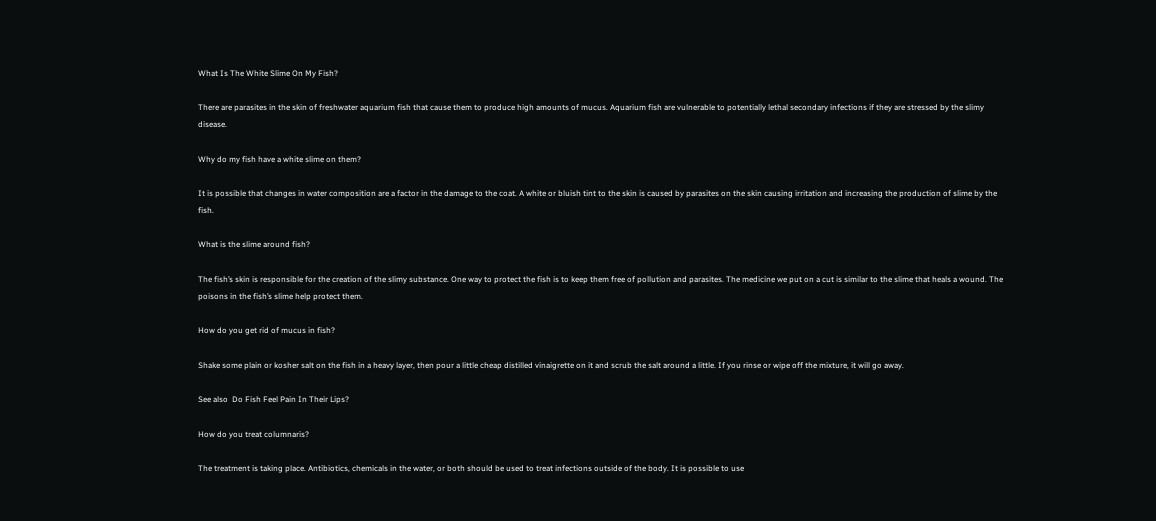What Is The White Slime On My Fish?

There are parasites in the skin of freshwater aquarium fish that cause them to produce high amounts of mucus. Aquarium fish are vulnerable to potentially lethal secondary infections if they are stressed by the slimy disease.

Why do my fish have a white slime on them?

It is possible that changes in water composition are a factor in the damage to the coat. A white or bluish tint to the skin is caused by parasites on the skin causing irritation and increasing the production of slime by the fish.

What is the slime around fish?

The fish’s skin is responsible for the creation of the slimy substance. One way to protect the fish is to keep them free of pollution and parasites. The medicine we put on a cut is similar to the slime that heals a wound. The poisons in the fish’s slime help protect them.

How do you get rid of mucus in fish?

Shake some plain or kosher salt on the fish in a heavy layer, then pour a little cheap distilled vinaigrette on it and scrub the salt around a little. If you rinse or wipe off the mixture, it will go away.

See also  Do Fish Feel Pain In Their Lips?

How do you treat columnaris?

The treatment is taking place. Antibiotics, chemicals in the water, or both should be used to treat infections outside of the body. It is possible to use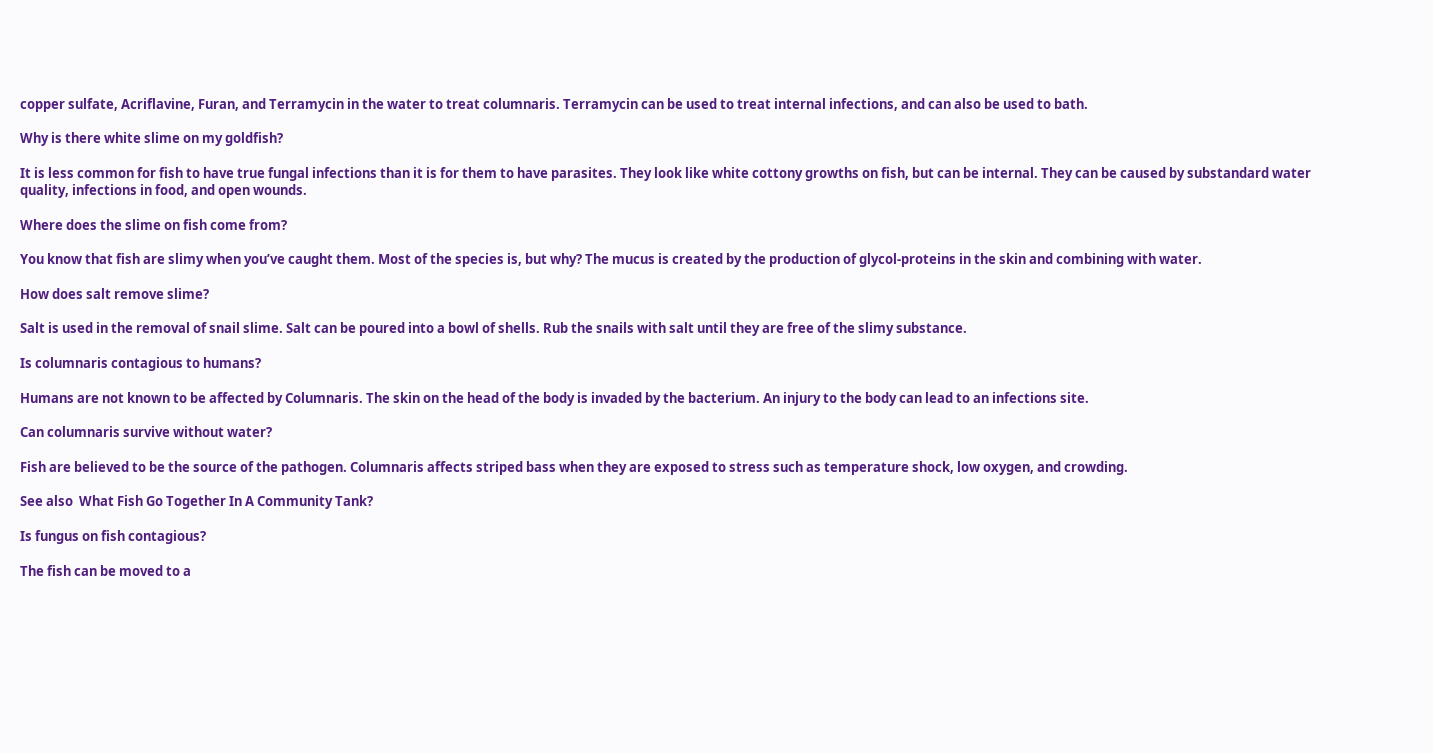copper sulfate, Acriflavine, Furan, and Terramycin in the water to treat columnaris. Terramycin can be used to treat internal infections, and can also be used to bath.

Why is there white slime on my goldfish?

It is less common for fish to have true fungal infections than it is for them to have parasites. They look like white cottony growths on fish, but can be internal. They can be caused by substandard water quality, infections in food, and open wounds.

Where does the slime on fish come from?

You know that fish are slimy when you’ve caught them. Most of the species is, but why? The mucus is created by the production of glycol-proteins in the skin and combining with water.

How does salt remove slime?

Salt is used in the removal of snail slime. Salt can be poured into a bowl of shells. Rub the snails with salt until they are free of the slimy substance.

Is columnaris contagious to humans?

Humans are not known to be affected by Columnaris. The skin on the head of the body is invaded by the bacterium. An injury to the body can lead to an infections site.

Can columnaris survive without water?

Fish are believed to be the source of the pathogen. Columnaris affects striped bass when they are exposed to stress such as temperature shock, low oxygen, and crowding.

See also  What Fish Go Together In A Community Tank?

Is fungus on fish contagious?

The fish can be moved to a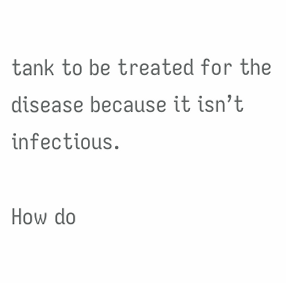tank to be treated for the disease because it isn’t infectious.

How do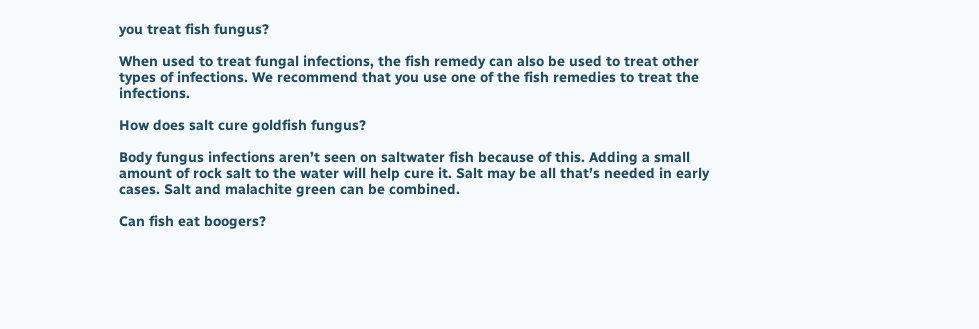you treat fish fungus?

When used to treat fungal infections, the fish remedy can also be used to treat other types of infections. We recommend that you use one of the fish remedies to treat the infections.

How does salt cure goldfish fungus?

Body fungus infections aren’t seen on saltwater fish because of this. Adding a small amount of rock salt to the water will help cure it. Salt may be all that’s needed in early cases. Salt and malachite green can be combined.

Can fish eat boogers?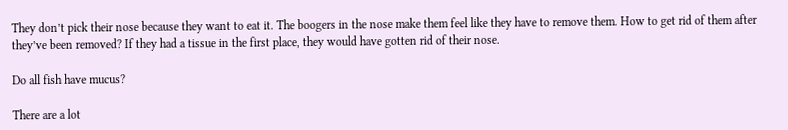They don’t pick their nose because they want to eat it. The boogers in the nose make them feel like they have to remove them. How to get rid of them after they’ve been removed? If they had a tissue in the first place, they would have gotten rid of their nose.

Do all fish have mucus?

There are a lot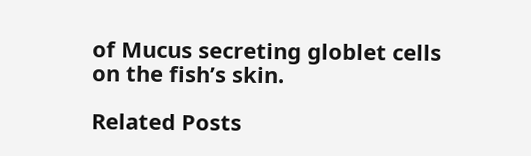of Mucus secreting globlet cells on the fish’s skin.

Related Posts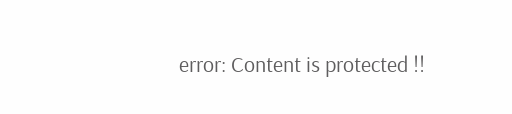error: Content is protected !!